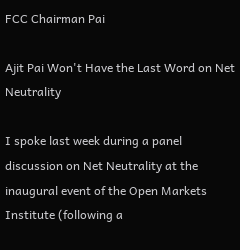FCC Chairman Pai

Ajit Pai Won't Have the Last Word on Net Neutrality

I spoke last week during a panel discussion on Net Neutrality at the inaugural event of the Open Markets Institute (following a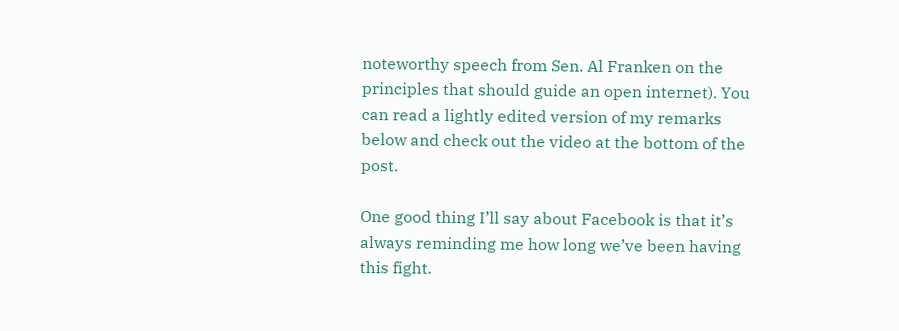noteworthy speech from Sen. Al Franken on the principles that should guide an open internet). You can read a lightly edited version of my remarks below and check out the video at the bottom of the post.

One good thing I’ll say about Facebook is that it’s always reminding me how long we’ve been having this fight.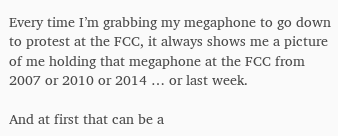Every time I’m grabbing my megaphone to go down to protest at the FCC, it always shows me a picture of me holding that megaphone at the FCC from 2007 or 2010 or 2014 … or last week.

And at first that can be a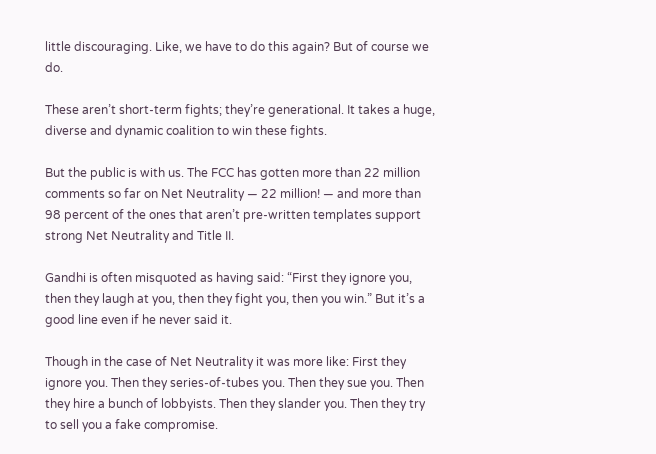little discouraging. Like, we have to do this again? But of course we do.

These aren’t short-term fights; they’re generational. It takes a huge, diverse and dynamic coalition to win these fights.

But the public is with us. The FCC has gotten more than 22 million comments so far on Net Neutrality — 22 million! — and more than 98 percent of the ones that aren’t pre-written templates support strong Net Neutrality and Title II.

Gandhi is often misquoted as having said: “First they ignore you, then they laugh at you, then they fight you, then you win.” But it’s a good line even if he never said it.

Though in the case of Net Neutrality it was more like: First they ignore you. Then they series-of-tubes you. Then they sue you. Then they hire a bunch of lobbyists. Then they slander you. Then they try to sell you a fake compromise.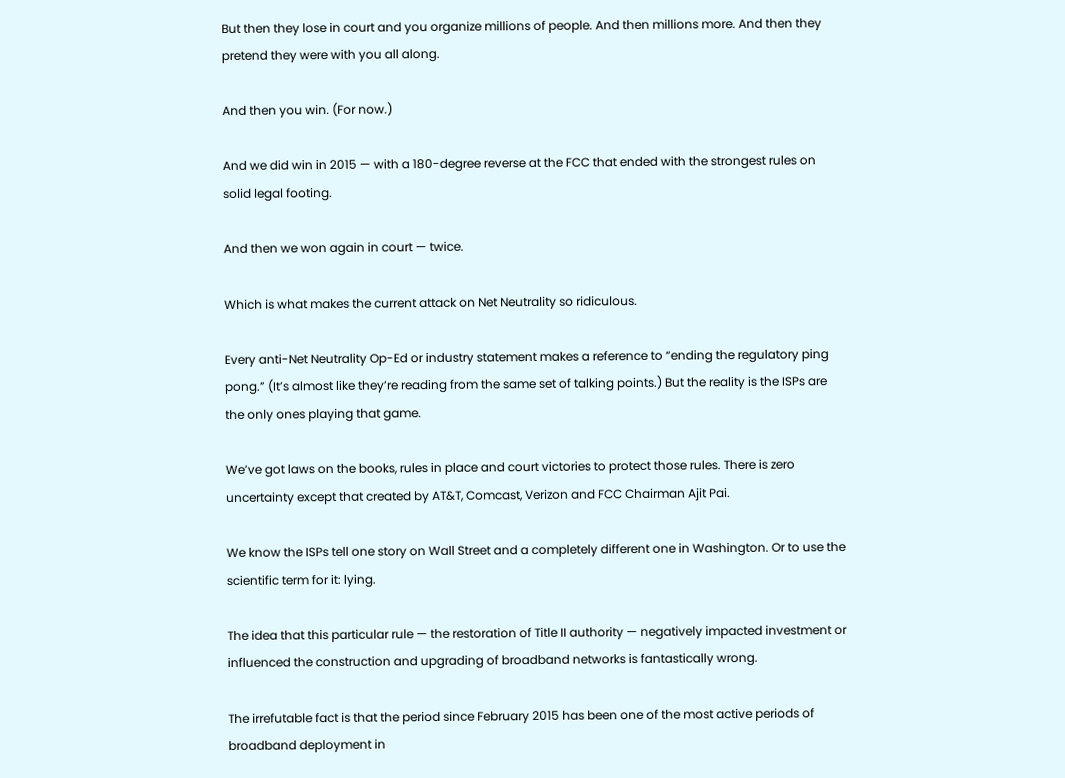But then they lose in court and you organize millions of people. And then millions more. And then they pretend they were with you all along.

And then you win. (For now.)

And we did win in 2015 — with a 180-degree reverse at the FCC that ended with the strongest rules on solid legal footing.

And then we won again in court — twice.

Which is what makes the current attack on Net Neutrality so ridiculous.

Every anti-Net Neutrality Op-Ed or industry statement makes a reference to “ending the regulatory ping pong.” (It’s almost like they’re reading from the same set of talking points.) But the reality is the ISPs are the only ones playing that game.

We’ve got laws on the books, rules in place and court victories to protect those rules. There is zero uncertainty except that created by AT&T, Comcast, Verizon and FCC Chairman Ajit Pai.

We know the ISPs tell one story on Wall Street and a completely different one in Washington. Or to use the scientific term for it: lying.

The idea that this particular rule — the restoration of Title II authority — negatively impacted investment or influenced the construction and upgrading of broadband networks is fantastically wrong.

The irrefutable fact is that the period since February 2015 has been one of the most active periods of broadband deployment in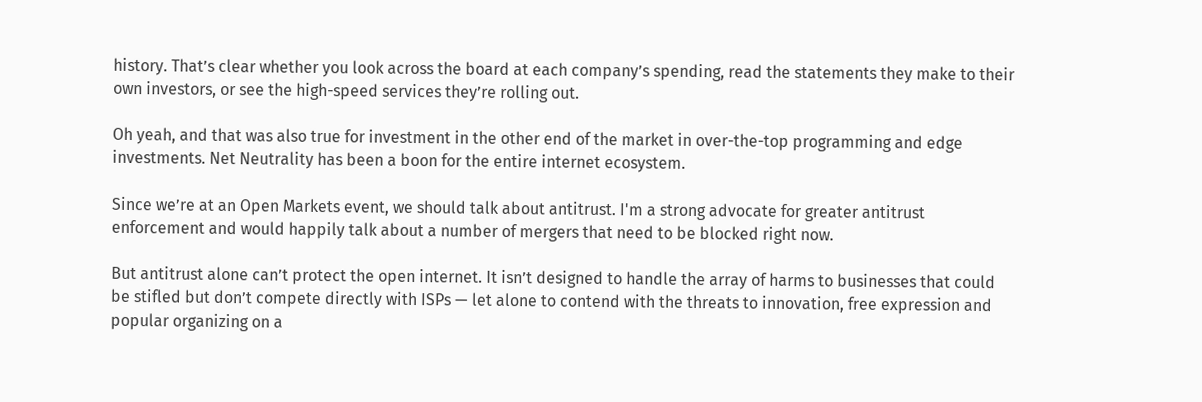history. That’s clear whether you look across the board at each company’s spending, read the statements they make to their own investors, or see the high-speed services they’re rolling out.

Oh yeah, and that was also true for investment in the other end of the market in over-the-top programming and edge investments. Net Neutrality has been a boon for the entire internet ecosystem.

Since we’re at an Open Markets event, we should talk about antitrust. I'm a strong advocate for greater antitrust enforcement and would happily talk about a number of mergers that need to be blocked right now.

But antitrust alone can’t protect the open internet. It isn’t designed to handle the array of harms to businesses that could be stifled but don’t compete directly with ISPs — let alone to contend with the threats to innovation, free expression and popular organizing on a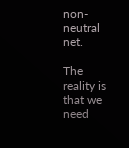non-neutral net.

The reality is that we need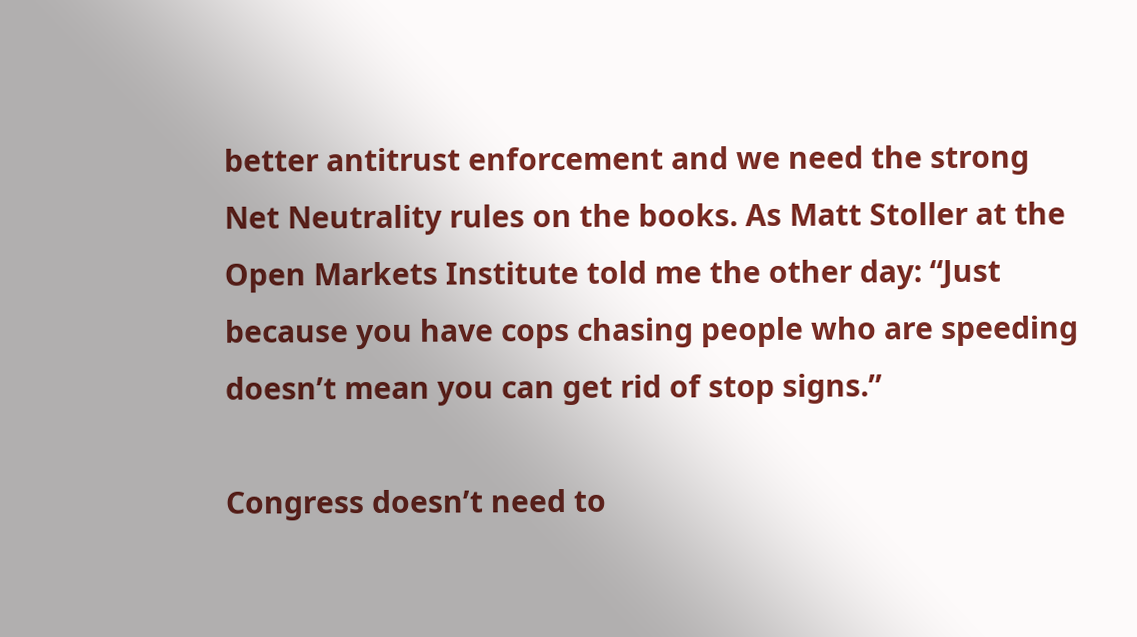better antitrust enforcement and we need the strong Net Neutrality rules on the books. As Matt Stoller at the Open Markets Institute told me the other day: “Just because you have cops chasing people who are speeding doesn’t mean you can get rid of stop signs.”

Congress doesn’t need to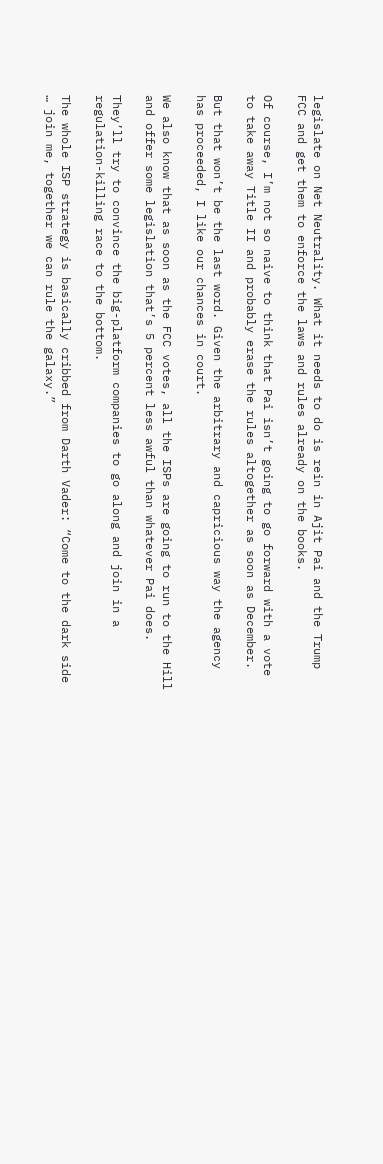legislate on Net Neutrality. What it needs to do is rein in Ajit Pai and the Trump FCC and get them to enforce the laws and rules already on the books.

Of course, I’m not so naive to think that Pai isn’t going to go forward with a vote to take away Title II and probably erase the rules altogether as soon as December.

But that won’t be the last word. Given the arbitrary and capricious way the agency has proceeded, I like our chances in court.

We also know that as soon as the FCC votes, all the ISPs are going to run to the Hill and offer some legislation that’s 5 percent less awful than whatever Pai does.

They’ll try to convince the big-platform companies to go along and join in a regulation-killing race to the bottom.

The whole ISP strategy is basically cribbed from Darth Vader: “Come to the dark side … join me, together we can rule the galaxy.”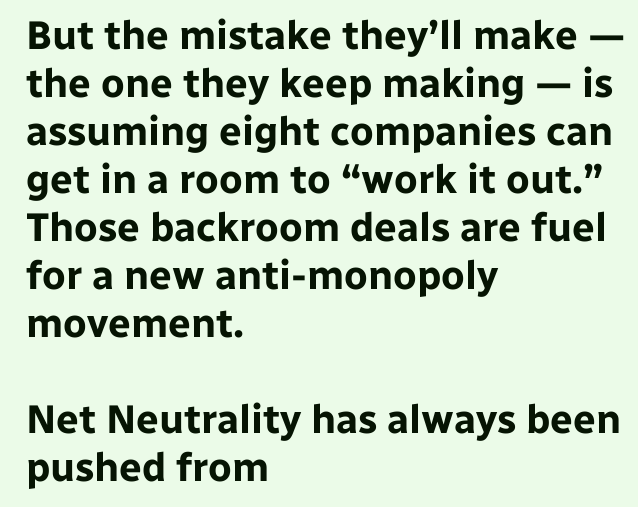But the mistake they’ll make — the one they keep making — is assuming eight companies can get in a room to “work it out.” Those backroom deals are fuel for a new anti-monopoly movement.

Net Neutrality has always been pushed from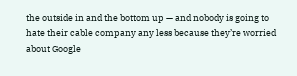the outside in and the bottom up — and nobody is going to hate their cable company any less because they’re worried about Google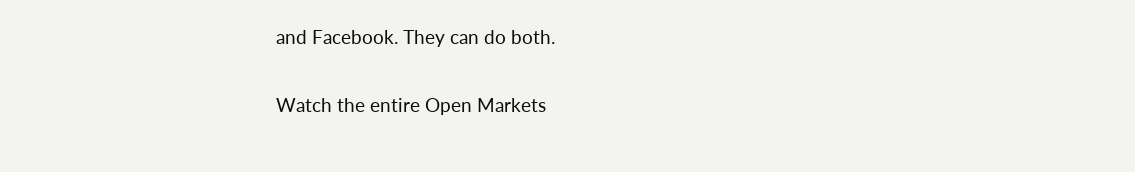and Facebook. They can do both.

Watch the entire Open Markets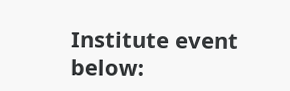Institute event below: